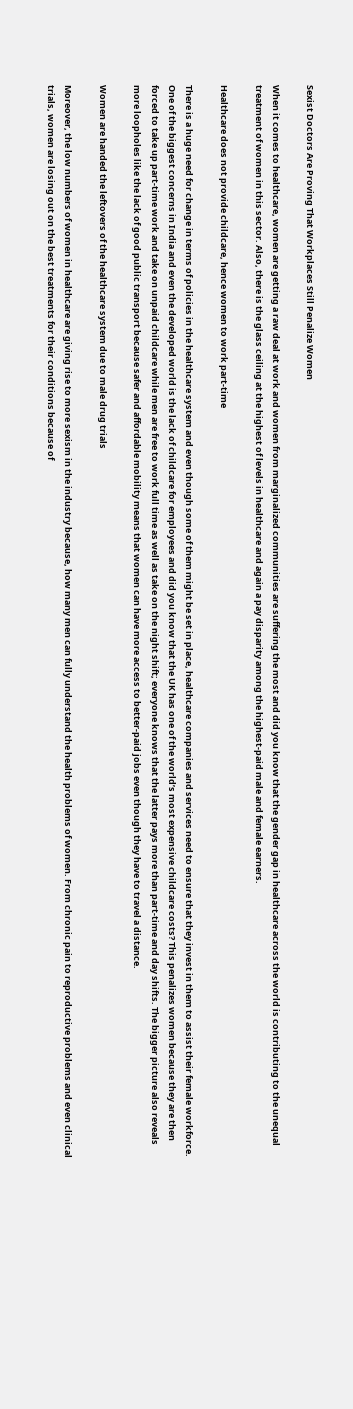Sexist Doctors Are Proving That Workplaces Still Penalize Women

When it comes to healthcare, women are getting a raw deal at work and women from marginalized communities are suffering the most and did you know that the gender gap in healthcare across the world is contributing to the unequal treatment of women in this sector. Also, there is the glass ceiling at the highest of levels in healthcare and again a pay disparity among the highest-paid male and female earners.

Healthcare does not provide childcare, hence women to work part-time

There is a huge need for change in terms of policies in the healthcare system and even though some of them might be set in place, healthcare companies and services need to ensure that they invest in them to assist their female workforce. One of the biggest concerns in India and even the developed world is the lack of childcare for employees and did you know that the UK has one of the world’s most expensive childcare costs? This penalizes women because they are then forced to take up part-time work and take on unpaid childcare while men are free to work full time as well as take on the night shift; everyone knows that the latter pays more than part-time and day shifts. The bigger picture also reveals more loopholes like the lack of good public transport because safer and affordable mobility means that women can have more access to better-paid jobs even though they have to travel a distance.

Women are handed the leftovers of the healthcare system due to male drug trials

Moreover, the low numbers of women in healthcare are giving rise to more sexism in the industry because, how many men can fully understand the health problems of women. From chronic pain to reproductive problems and even clinical trials, women are losing out on the best treatments for their conditions because of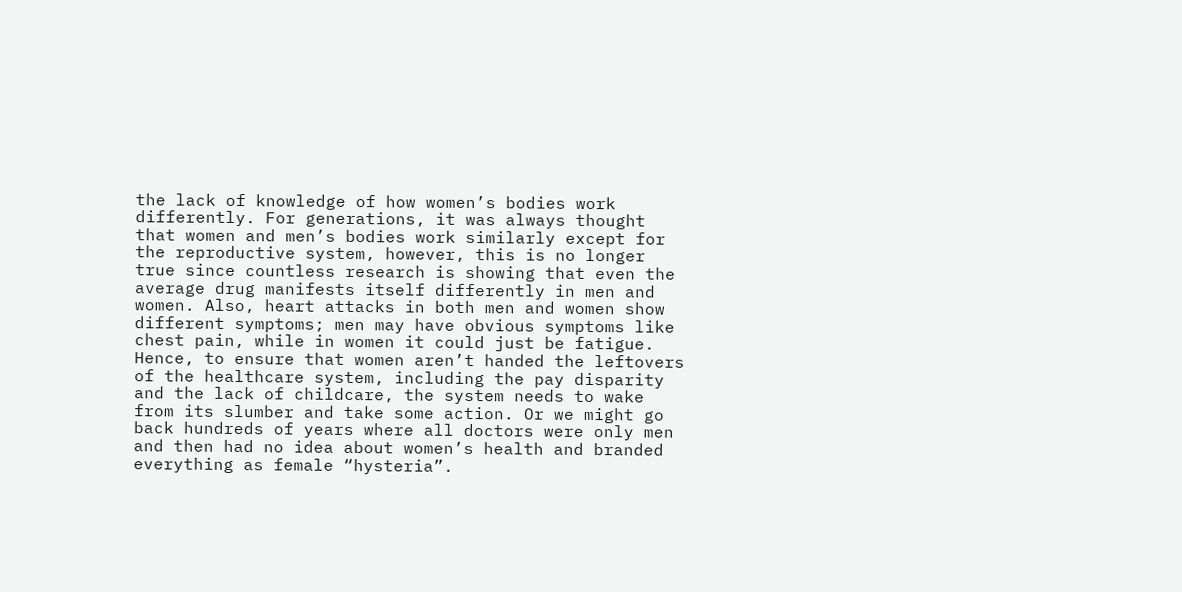the lack of knowledge of how women’s bodies work differently. For generations, it was always thought that women and men’s bodies work similarly except for the reproductive system, however, this is no longer true since countless research is showing that even the average drug manifests itself differently in men and women. Also, heart attacks in both men and women show different symptoms; men may have obvious symptoms like chest pain, while in women it could just be fatigue. Hence, to ensure that women aren’t handed the leftovers of the healthcare system, including the pay disparity and the lack of childcare, the system needs to wake from its slumber and take some action. Or we might go back hundreds of years where all doctors were only men and then had no idea about women’s health and branded everything as female “hysteria”.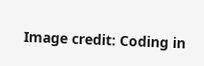Image credit: Coding in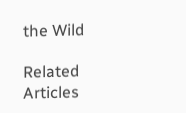the Wild

Related Articles